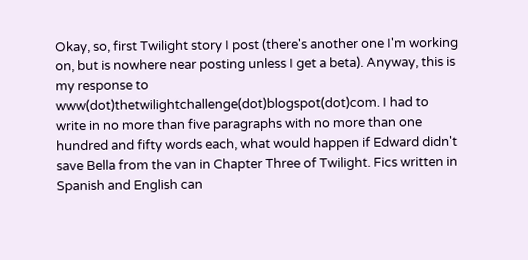Okay, so, first Twilight story I post (there's another one I'm working on, but is nowhere near posting unless I get a beta). Anyway, this is my response to www(dot)thetwilightchallenge(dot)blogspot(dot)com. I had to write in no more than five paragraphs with no more than one hundred and fifty words each, what would happen if Edward didn't save Bella from the van in Chapter Three of Twilight. Fics written in Spanish and English can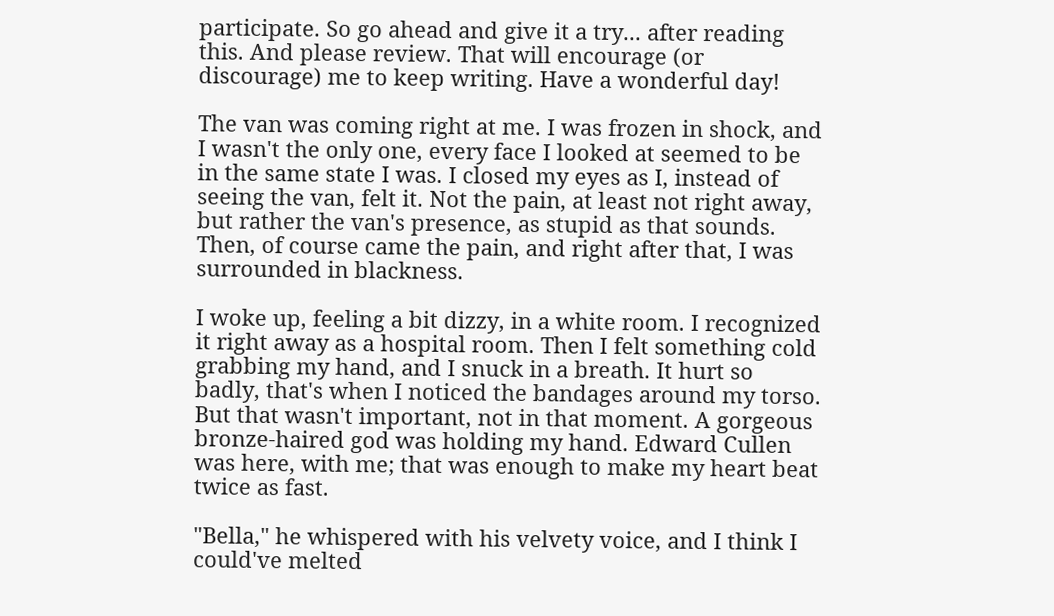participate. So go ahead and give it a try... after reading this. And please review. That will encourage (or discourage) me to keep writing. Have a wonderful day!

The van was coming right at me. I was frozen in shock, and I wasn't the only one, every face I looked at seemed to be in the same state I was. I closed my eyes as I, instead of seeing the van, felt it. Not the pain, at least not right away, but rather the van's presence, as stupid as that sounds. Then, of course came the pain, and right after that, I was surrounded in blackness.

I woke up, feeling a bit dizzy, in a white room. I recognized it right away as a hospital room. Then I felt something cold grabbing my hand, and I snuck in a breath. It hurt so badly, that's when I noticed the bandages around my torso. But that wasn't important, not in that moment. A gorgeous bronze-haired god was holding my hand. Edward Cullen was here, with me; that was enough to make my heart beat twice as fast.

"Bella," he whispered with his velvety voice, and I think I could've melted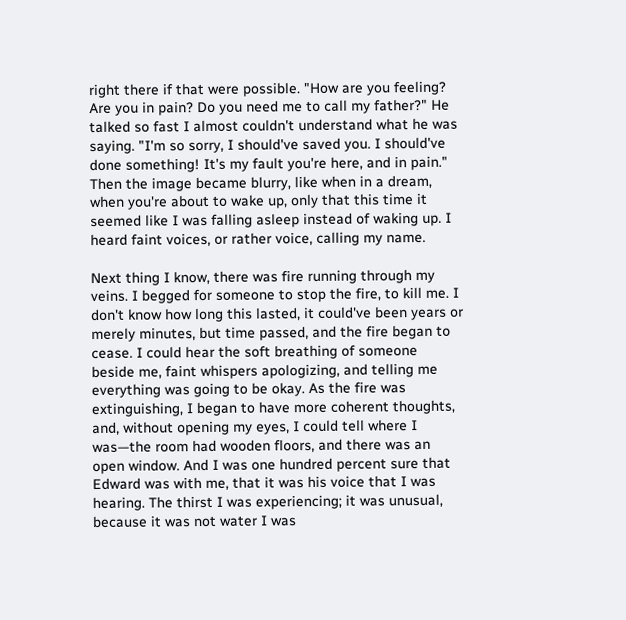right there if that were possible. "How are you feeling? Are you in pain? Do you need me to call my father?" He talked so fast I almost couldn't understand what he was saying. "I'm so sorry, I should've saved you. I should've done something! It's my fault you're here, and in pain." Then the image became blurry, like when in a dream, when you're about to wake up, only that this time it seemed like I was falling asleep instead of waking up. I heard faint voices, or rather voice, calling my name.

Next thing I know, there was fire running through my veins. I begged for someone to stop the fire, to kill me. I don't know how long this lasted, it could've been years or merely minutes, but time passed, and the fire began to cease. I could hear the soft breathing of someone beside me, faint whispers apologizing, and telling me everything was going to be okay. As the fire was extinguishing, I began to have more coherent thoughts, and, without opening my eyes, I could tell where I was—the room had wooden floors, and there was an open window. And I was one hundred percent sure that Edward was with me, that it was his voice that I was hearing. The thirst I was experiencing; it was unusual, because it was not water I was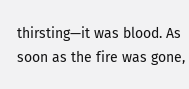thirsting—it was blood. As soon as the fire was gone,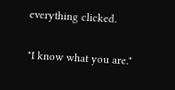everything clicked.

"I know what you are."